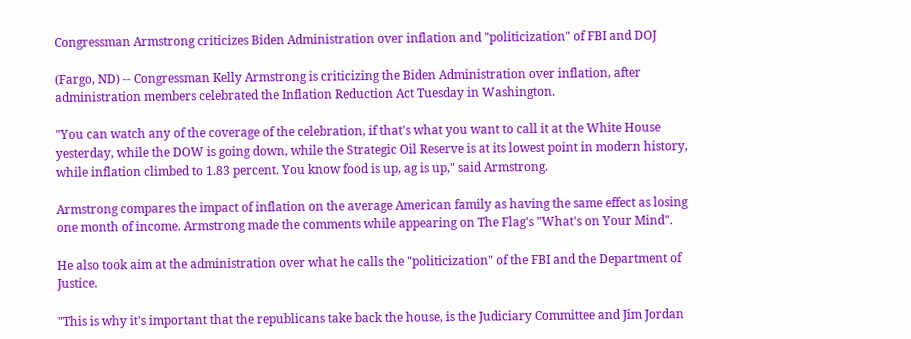Congressman Armstrong criticizes Biden Administration over inflation and "politicization" of FBI and DOJ

(Fargo, ND) -- Congressman Kelly Armstrong is criticizing the Biden Administration over inflation, after administration members celebrated the Inflation Reduction Act Tuesday in Washington.

"You can watch any of the coverage of the celebration, if that's what you want to call it at the White House yesterday, while the DOW is going down, while the Strategic Oil Reserve is at its lowest point in modern history, while inflation climbed to 1.83 percent. You know food is up, ag is up," said Armstrong.

Armstrong compares the impact of inflation on the average American family as having the same effect as losing one month of income. Armstrong made the comments while appearing on The Flag's "What's on Your Mind".

He also took aim at the administration over what he calls the "politicization" of the FBI and the Department of Justice.

"This is why it's important that the republicans take back the house, is the Judiciary Committee and Jim Jordan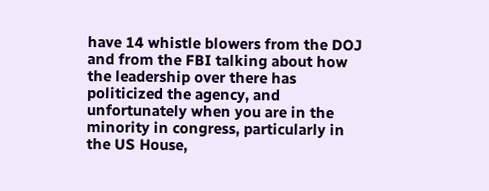have 14 whistle blowers from the DOJ and from the FBI talking about how the leadership over there has politicized the agency, and unfortunately when you are in the minority in congress, particularly in the US House,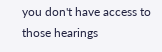you don't have access to those hearings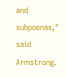and subpoenas," said Armstrong.